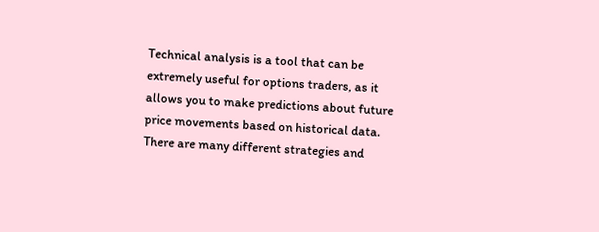Technical analysis is a tool that can be extremely useful for options traders, as it allows you to make predictions about future price movements based on historical data. There are many different strategies and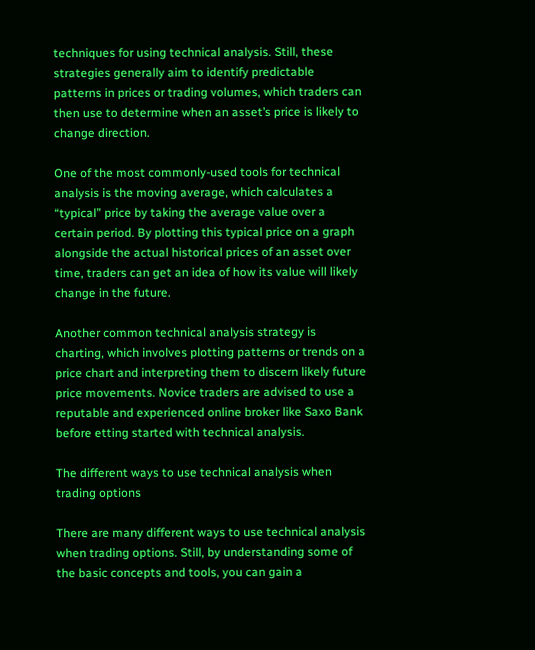techniques for using technical analysis. Still, these strategies generally aim to identify predictable patterns in prices or trading volumes, which traders can then use to determine when an asset’s price is likely to change direction.

One of the most commonly-used tools for technical analysis is the moving average, which calculates a “typical” price by taking the average value over a certain period. By plotting this typical price on a graph alongside the actual historical prices of an asset over time, traders can get an idea of how its value will likely change in the future.

Another common technical analysis strategy is charting, which involves plotting patterns or trends on a price chart and interpreting them to discern likely future price movements. Novice traders are advised to use a reputable and experienced online broker like Saxo Bank before etting started with technical analysis.

The different ways to use technical analysis when trading options

There are many different ways to use technical analysis when trading options. Still, by understanding some of the basic concepts and tools, you can gain a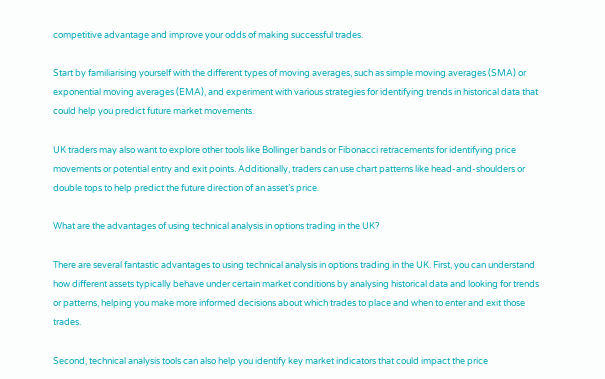competitive advantage and improve your odds of making successful trades.

Start by familiarising yourself with the different types of moving averages, such as simple moving averages (SMA) or exponential moving averages (EMA), and experiment with various strategies for identifying trends in historical data that could help you predict future market movements.

UK traders may also want to explore other tools like Bollinger bands or Fibonacci retracements for identifying price movements or potential entry and exit points. Additionally, traders can use chart patterns like head-and-shoulders or double tops to help predict the future direction of an asset’s price.

What are the advantages of using technical analysis in options trading in the UK?

There are several fantastic advantages to using technical analysis in options trading in the UK. First, you can understand how different assets typically behave under certain market conditions by analysing historical data and looking for trends or patterns, helping you make more informed decisions about which trades to place and when to enter and exit those trades.

Second, technical analysis tools can also help you identify key market indicators that could impact the price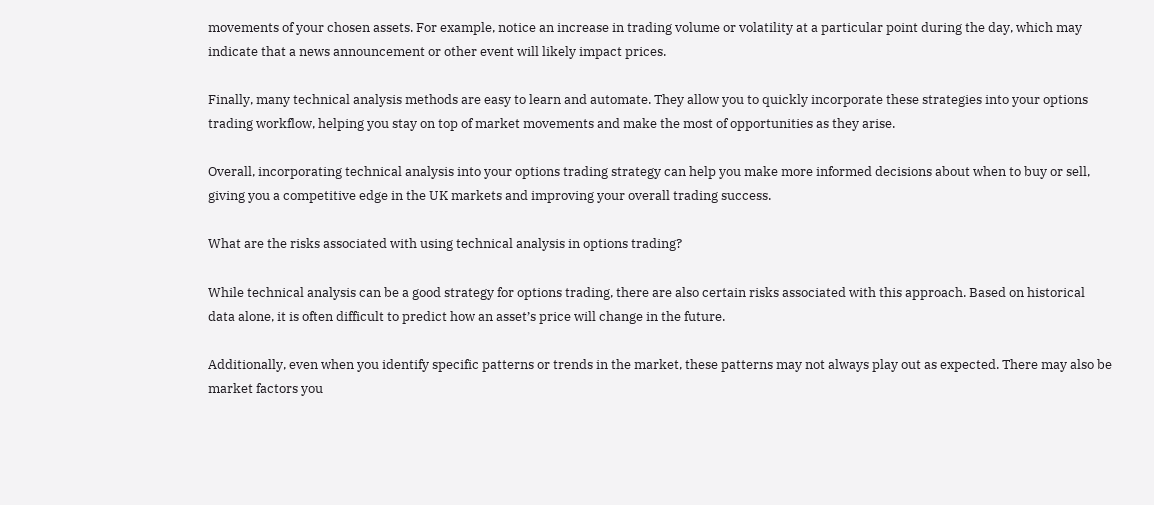movements of your chosen assets. For example, notice an increase in trading volume or volatility at a particular point during the day, which may indicate that a news announcement or other event will likely impact prices.

Finally, many technical analysis methods are easy to learn and automate. They allow you to quickly incorporate these strategies into your options trading workflow, helping you stay on top of market movements and make the most of opportunities as they arise.

Overall, incorporating technical analysis into your options trading strategy can help you make more informed decisions about when to buy or sell, giving you a competitive edge in the UK markets and improving your overall trading success.

What are the risks associated with using technical analysis in options trading?

While technical analysis can be a good strategy for options trading, there are also certain risks associated with this approach. Based on historical data alone, it is often difficult to predict how an asset’s price will change in the future.

Additionally, even when you identify specific patterns or trends in the market, these patterns may not always play out as expected. There may also be market factors you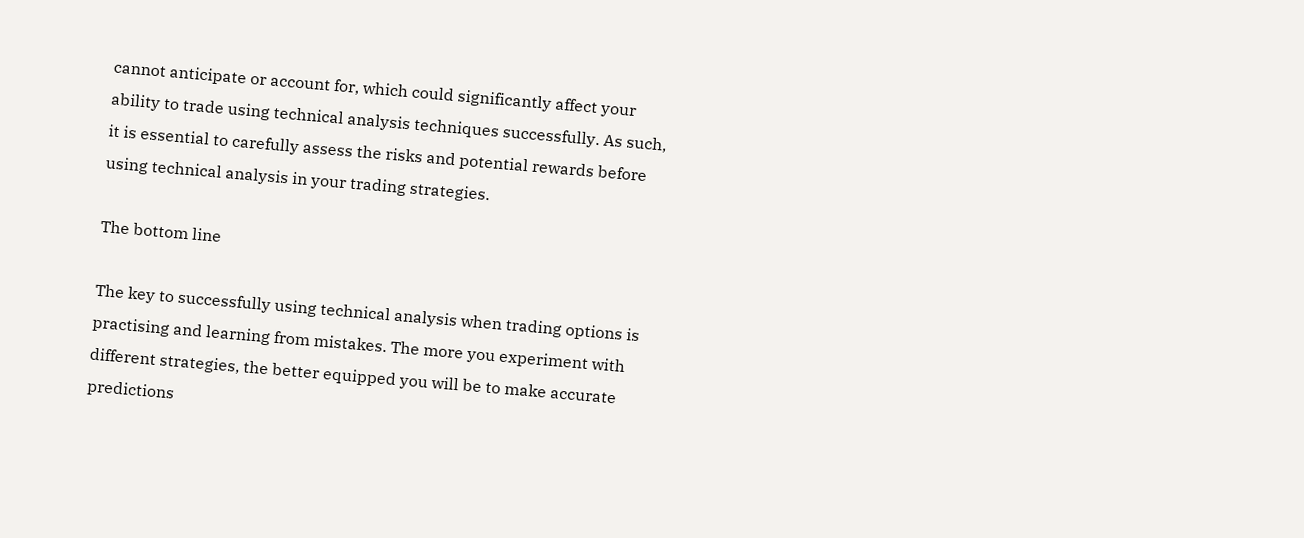cannot anticipate or account for, which could significantly affect your ability to trade using technical analysis techniques successfully. As such, it is essential to carefully assess the risks and potential rewards before using technical analysis in your trading strategies.

The bottom line

The key to successfully using technical analysis when trading options is practising and learning from mistakes. The more you experiment with different strategies, the better equipped you will be to make accurate predictions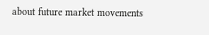about future market movements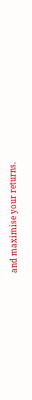and maximise your returns.